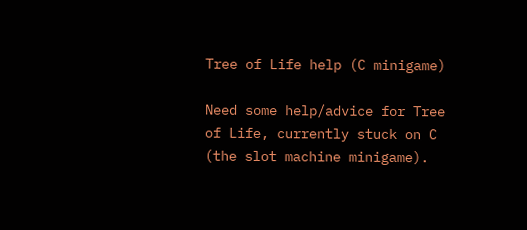Tree of Life help (C minigame)

Need some help/advice for Tree of Life, currently stuck on C (the slot machine minigame).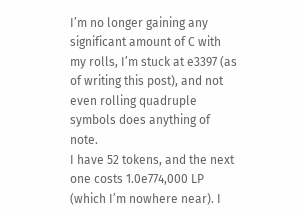I’m no longer gaining any significant amount of C with my rolls, I’m stuck at e3397 (as of writing this post), and not even rolling quadruple symbols does anything of note.
I have 52 tokens, and the next one costs 1.0e774,000 LP (which I’m nowhere near). I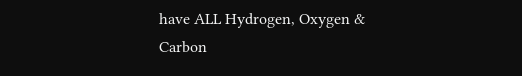have ALL Hydrogen, Oxygen & Carbon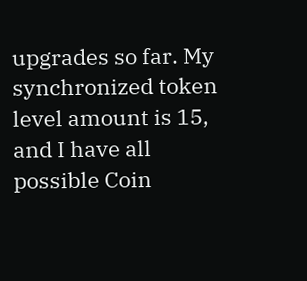upgrades so far. My synchronized token level amount is 15, and I have all possible Coin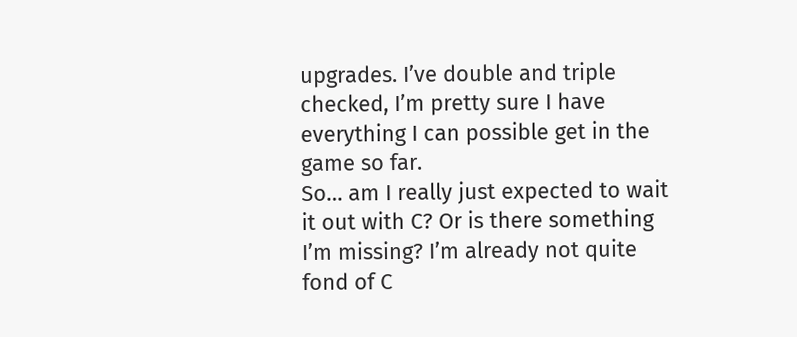upgrades. I’ve double and triple checked, I’m pretty sure I have everything I can possible get in the game so far.
So… am I really just expected to wait it out with C? Or is there something I’m missing? I’m already not quite fond of C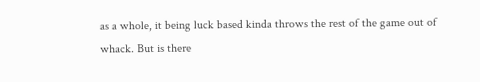as a whole, it being luck based kinda throws the rest of the game out of whack. But is there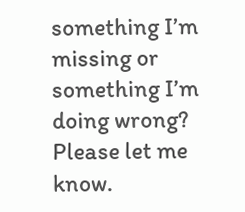something I’m missing or something I’m doing wrong? Please let me know.